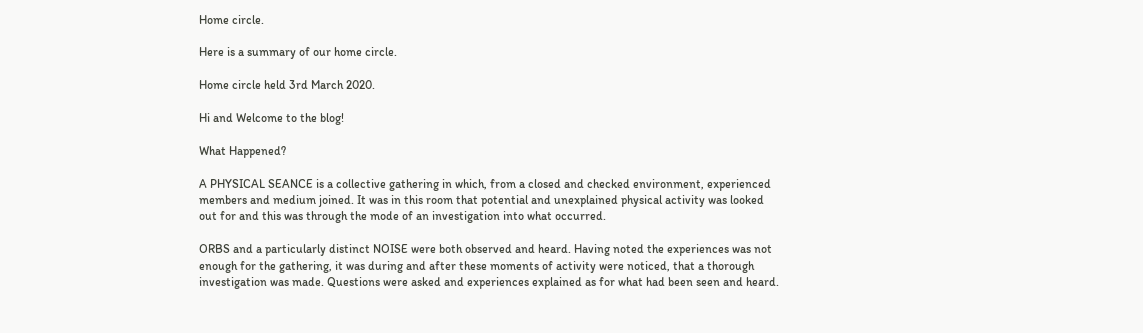Home circle.

Here is a summary of our home circle.

Home circle held 3rd March 2020.

Hi and Welcome to the blog!

What Happened?

A PHYSICAL SEANCE is a collective gathering in which, from a closed and checked environment, experienced members and medium joined. It was in this room that potential and unexplained physical activity was looked out for and this was through the mode of an investigation into what occurred.

ORBS and a particularly distinct NOISE were both observed and heard. Having noted the experiences was not enough for the gathering, it was during and after these moments of activity were noticed, that a thorough investigation was made. Questions were asked and experiences explained as for what had been seen and heard.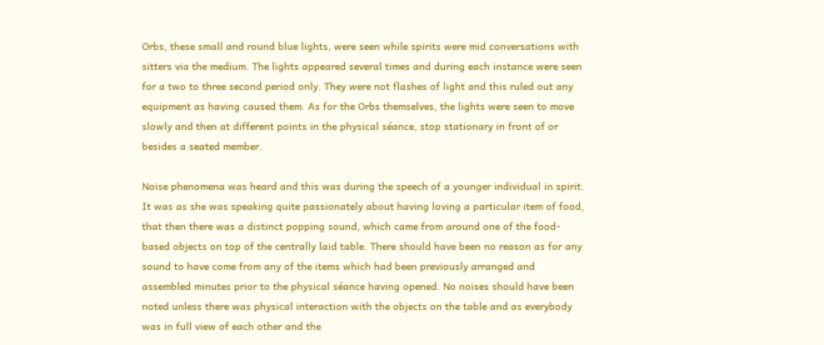Orbs, these small and round blue lights, were seen while spirits were mid conversations with sitters via the medium. The lights appeared several times and during each instance were seen for a two to three second period only. They were not flashes of light and this ruled out any equipment as having caused them. As for the Orbs themselves, the lights were seen to move slowly and then at different points in the physical séance, stop stationary in front of or besides a seated member.

Noise phenomena was heard and this was during the speech of a younger individual in spirit. It was as she was speaking quite passionately about having loving a particular item of food, that then there was a distinct popping sound, which came from around one of the food-based objects on top of the centrally laid table. There should have been no reason as for any sound to have come from any of the items which had been previously arranged and assembled minutes prior to the physical séance having opened. No noises should have been noted unless there was physical interaction with the objects on the table and as everybody was in full view of each other and the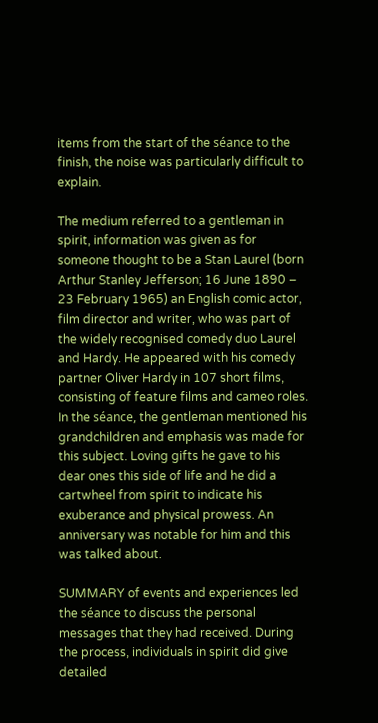items from the start of the séance to the finish, the noise was particularly difficult to explain.

The medium referred to a gentleman in spirit, information was given as for someone thought to be a Stan Laurel (born Arthur Stanley Jefferson; 16 June 1890 – 23 February 1965) an English comic actor, film director and writer, who was part of the widely recognised comedy duo Laurel and Hardy. He appeared with his comedy partner Oliver Hardy in 107 short films, consisting of feature films and cameo roles. In the séance, the gentleman mentioned his grandchildren and emphasis was made for this subject. Loving gifts he gave to his dear ones this side of life and he did a cartwheel from spirit to indicate his exuberance and physical prowess. An anniversary was notable for him and this was talked about.

SUMMARY of events and experiences led the séance to discuss the personal messages that they had received. During the process, individuals in spirit did give detailed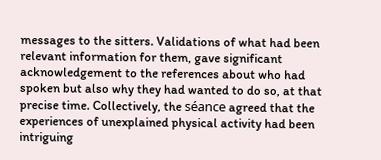messages to the sitters. Validations of what had been relevant information for them, gave significant acknowledgement to the references about who had spoken but also why they had wanted to do so, at that precise time. Collectively, the séance agreed that the experiences of unexplained physical activity had been intriguing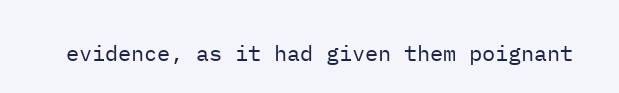evidence, as it had given them poignant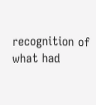recognition of what had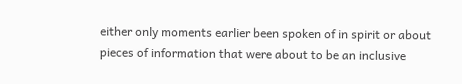either only moments earlier been spoken of in spirit or about pieces of information that were about to be an inclusive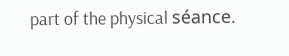part of the physical séance.